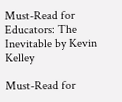Must-Read for Educators: The Inevitable by Kevin Kelley

Must-Read for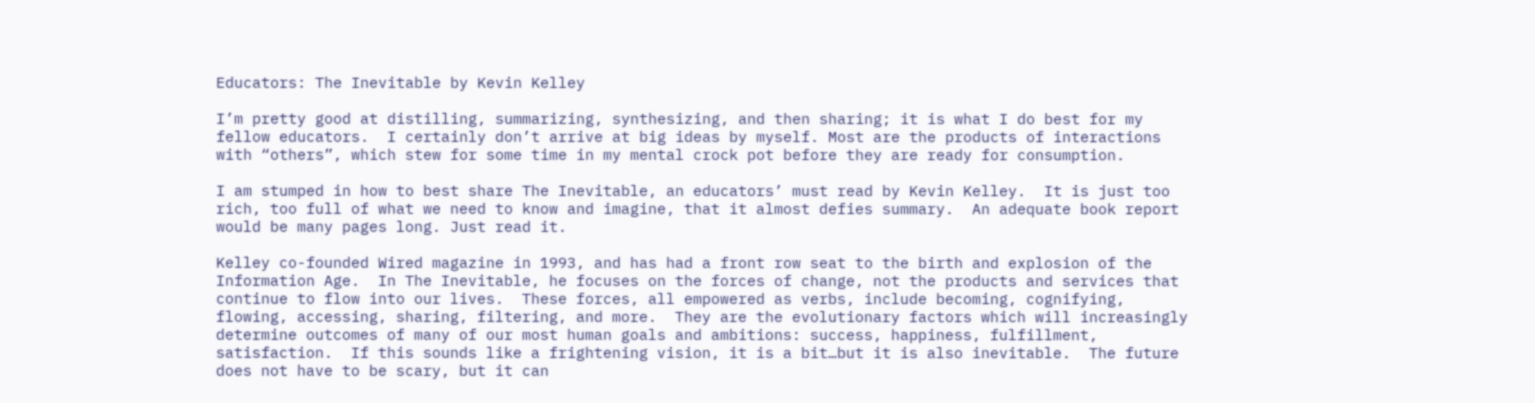Educators: The Inevitable by Kevin Kelley

I’m pretty good at distilling, summarizing, synthesizing, and then sharing; it is what I do best for my fellow educators.  I certainly don’t arrive at big ideas by myself. Most are the products of interactions with “others”, which stew for some time in my mental crock pot before they are ready for consumption.

I am stumped in how to best share The Inevitable, an educators’ must read by Kevin Kelley.  It is just too rich, too full of what we need to know and imagine, that it almost defies summary.  An adequate book report would be many pages long. Just read it.

Kelley co-founded Wired magazine in 1993, and has had a front row seat to the birth and explosion of the Information Age.  In The Inevitable, he focuses on the forces of change, not the products and services that continue to flow into our lives.  These forces, all empowered as verbs, include becoming, cognifying, flowing, accessing, sharing, filtering, and more.  They are the evolutionary factors which will increasingly determine outcomes of many of our most human goals and ambitions: success, happiness, fulfillment, satisfaction.  If this sounds like a frightening vision, it is a bit…but it is also inevitable.  The future does not have to be scary, but it can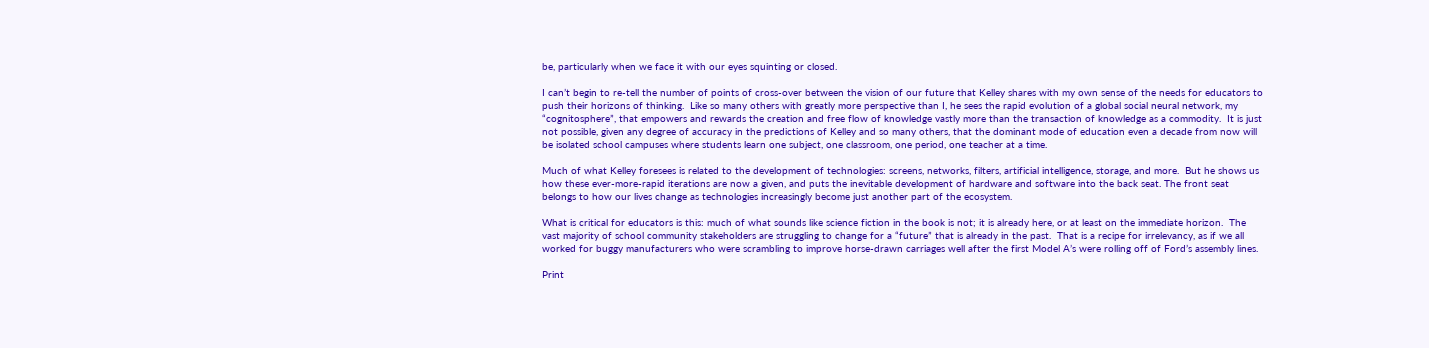be, particularly when we face it with our eyes squinting or closed.

I can’t begin to re-tell the number of points of cross-over between the vision of our future that Kelley shares with my own sense of the needs for educators to push their horizons of thinking.  Like so many others with greatly more perspective than I, he sees the rapid evolution of a global social neural network, my “cognitosphere”, that empowers and rewards the creation and free flow of knowledge vastly more than the transaction of knowledge as a commodity.  It is just not possible, given any degree of accuracy in the predictions of Kelley and so many others, that the dominant mode of education even a decade from now will be isolated school campuses where students learn one subject, one classroom, one period, one teacher at a time.

Much of what Kelley foresees is related to the development of technologies: screens, networks, filters, artificial intelligence, storage, and more.  But he shows us how these ever-more-rapid iterations are now a given, and puts the inevitable development of hardware and software into the back seat. The front seat belongs to how our lives change as technologies increasingly become just another part of the ecosystem.

What is critical for educators is this: much of what sounds like science fiction in the book is not; it is already here, or at least on the immediate horizon.  The vast majority of school community stakeholders are struggling to change for a “future” that is already in the past.  That is a recipe for irrelevancy, as if we all worked for buggy manufacturers who were scrambling to improve horse-drawn carriages well after the first Model A’s were rolling off of Ford’s assembly lines.

Print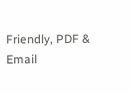Friendly, PDF & Email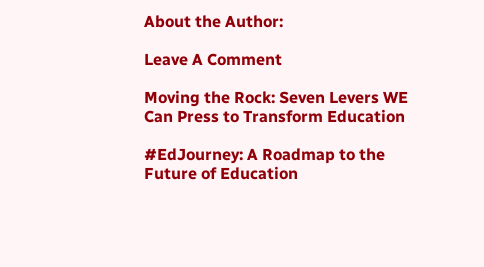About the Author:

Leave A Comment

Moving the Rock: Seven Levers WE Can Press to Transform Education

#EdJourney: A Roadmap to the Future of Education